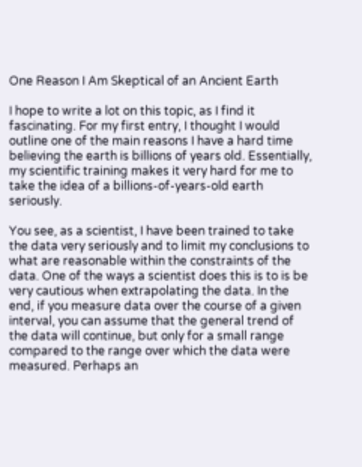One Reason I Am Skeptical of an Ancient Earth

I hope to write a lot on this topic, as I find it fascinating. For my first entry, I thought I would outline one of the main reasons I have a hard time believing the earth is billions of years old. Essentially, my scientific training makes it very hard for me to take the idea of a billions-of-years-old earth seriously.

You see, as a scientist, I have been trained to take the data very seriously and to limit my conclusions to what are reasonable within the constraints of the data. One of the ways a scientist does this is to is be very cautious when extrapolating the data. In the end, if you measure data over the course of a given interval, you can assume that the general trend of the data will continue, but only for a small range compared to the range over which the data were measured. Perhaps an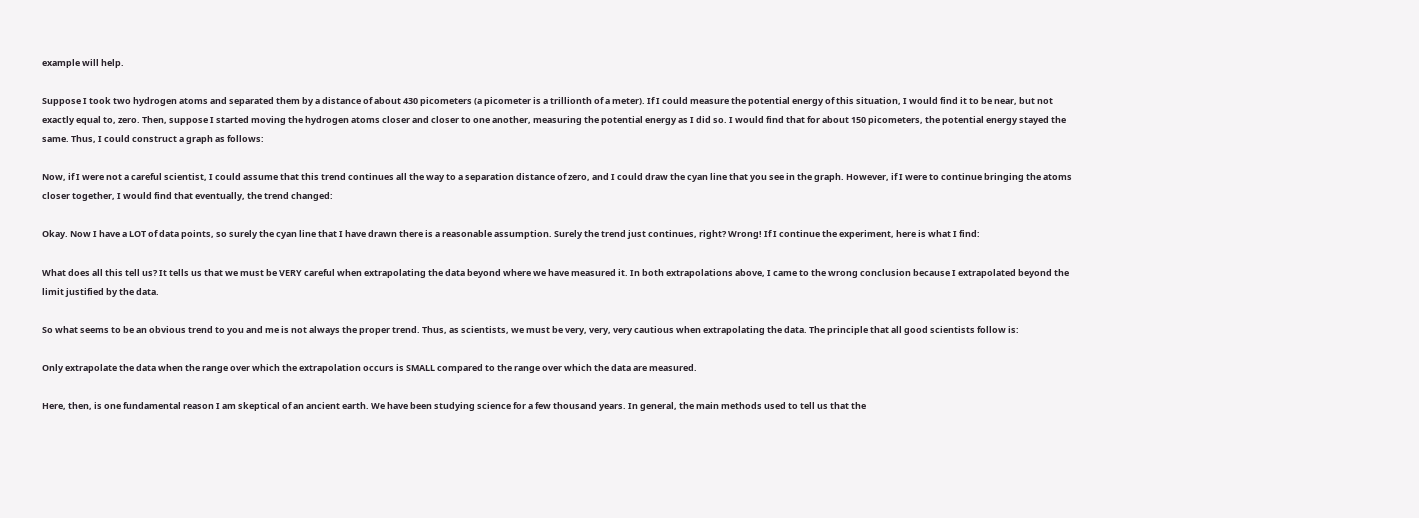example will help.

Suppose I took two hydrogen atoms and separated them by a distance of about 430 picometers (a picometer is a trillionth of a meter). If I could measure the potential energy of this situation, I would find it to be near, but not exactly equal to, zero. Then, suppose I started moving the hydrogen atoms closer and closer to one another, measuring the potential energy as I did so. I would find that for about 150 picometers, the potential energy stayed the same. Thus, I could construct a graph as follows:

Now, if I were not a careful scientist, I could assume that this trend continues all the way to a separation distance of zero, and I could draw the cyan line that you see in the graph. However, if I were to continue bringing the atoms closer together, I would find that eventually, the trend changed:

Okay. Now I have a LOT of data points, so surely the cyan line that I have drawn there is a reasonable assumption. Surely the trend just continues, right? Wrong! If I continue the experiment, here is what I find:

What does all this tell us? It tells us that we must be VERY careful when extrapolating the data beyond where we have measured it. In both extrapolations above, I came to the wrong conclusion because I extrapolated beyond the limit justified by the data.

So what seems to be an obvious trend to you and me is not always the proper trend. Thus, as scientists, we must be very, very, very cautious when extrapolating the data. The principle that all good scientists follow is:

Only extrapolate the data when the range over which the extrapolation occurs is SMALL compared to the range over which the data are measured.

Here, then, is one fundamental reason I am skeptical of an ancient earth. We have been studying science for a few thousand years. In general, the main methods used to tell us that the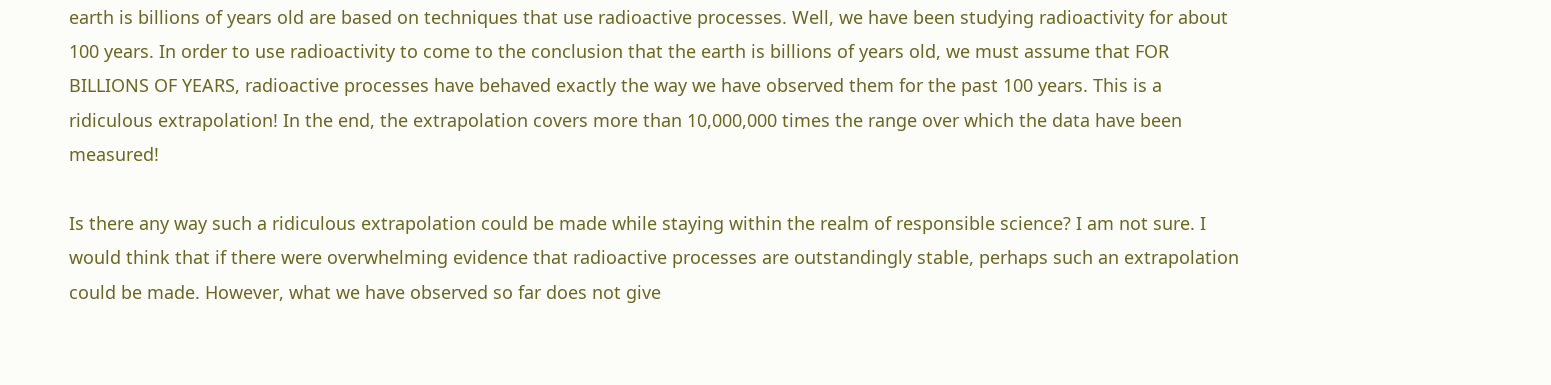earth is billions of years old are based on techniques that use radioactive processes. Well, we have been studying radioactivity for about 100 years. In order to use radioactivity to come to the conclusion that the earth is billions of years old, we must assume that FOR BILLIONS OF YEARS, radioactive processes have behaved exactly the way we have observed them for the past 100 years. This is a ridiculous extrapolation! In the end, the extrapolation covers more than 10,000,000 times the range over which the data have been measured!

Is there any way such a ridiculous extrapolation could be made while staying within the realm of responsible science? I am not sure. I would think that if there were overwhelming evidence that radioactive processes are outstandingly stable, perhaps such an extrapolation could be made. However, what we have observed so far does not give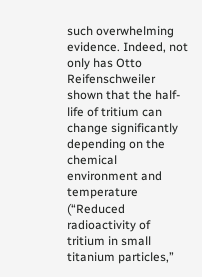such overwhelming evidence. Indeed, not only has Otto Reifenschweiler shown that the half-life of tritium can change significantly depending on the chemical environment and temperature (“Reduced radioactivity of tritium in small titanium particles,”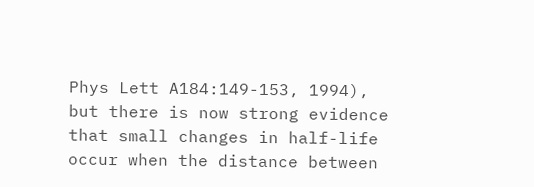Phys Lett A184:149-153, 1994), but there is now strong evidence that small changes in half-life occur when the distance between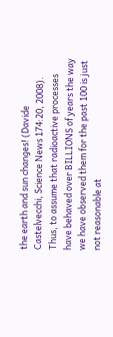the earth and sun changes! (Davide Castelvecchi, Science News 174:20, 2008). Thus, to assume that radioactive processes have behaved over BILLIONS of years the way we have observed them for the past 100 is just not reasonable at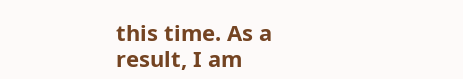this time. As a result, I am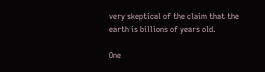very skeptical of the claim that the earth is billions of years old.

One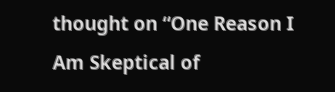thought on “One Reason I Am Skeptical of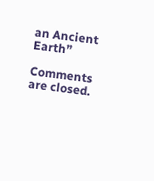an Ancient Earth”

Comments are closed.